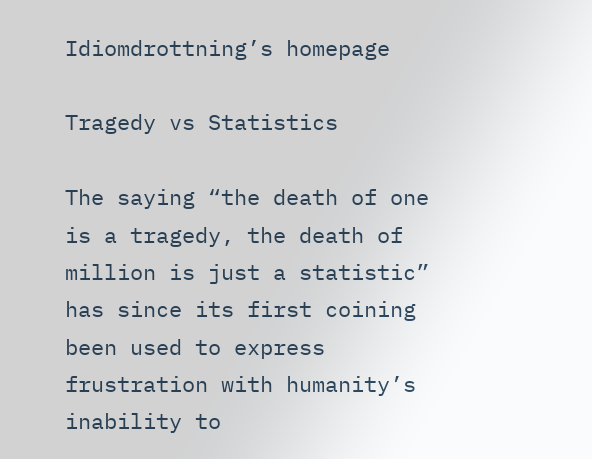Idiomdrottning’s homepage

Tragedy vs Statistics

The saying “the death of one is a tragedy, the death of million is just a statistic” has since its first coining been used to express frustration with humanity’s inability to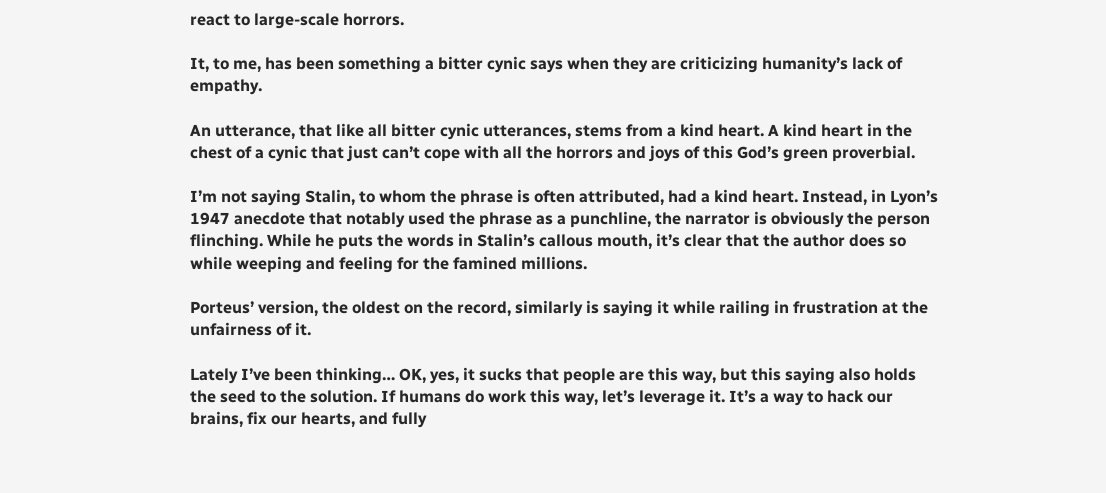react to large-scale horrors.

It, to me, has been something a bitter cynic says when they are criticizing humanity’s lack of empathy.

An utterance, that like all bitter cynic utterances, stems from a kind heart. A kind heart in the chest of a cynic that just can’t cope with all the horrors and joys of this God’s green proverbial.

I’m not saying Stalin, to whom the phrase is often attributed, had a kind heart. Instead, in Lyon’s 1947 anecdote that notably used the phrase as a punchline, the narrator is obviously the person flinching. While he puts the words in Stalin’s callous mouth, it’s clear that the author does so while weeping and feeling for the famined millions.

Porteus’ version, the oldest on the record, similarly is saying it while railing in frustration at the unfairness of it.

Lately I’ve been thinking… OK, yes, it sucks that people are this way, but this saying also holds the seed to the solution. If humans do work this way, let’s leverage it. It’s a way to hack our brains, fix our hearts, and fully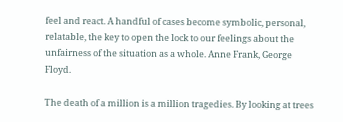feel and react. A handful of cases become symbolic, personal, relatable, the key to open the lock to our feelings about the unfairness of the situation as a whole. Anne Frank, George Floyd.

The death of a million is a million tragedies. By looking at trees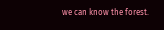we can know the forest.